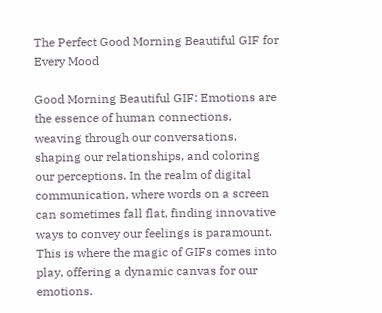The Perfect Good Morning Beautiful GIF for Every Mood

Good Morning Beautiful GIF: Emotions are the essence of human connections, weaving through our conversations, shaping our relationships, and coloring our perceptions. In the realm of digital communication, where words on a screen can sometimes fall flat, finding innovative ways to convey our feelings is paramount. This is where the magic of GIFs comes into play, offering a dynamic canvas for our emotions.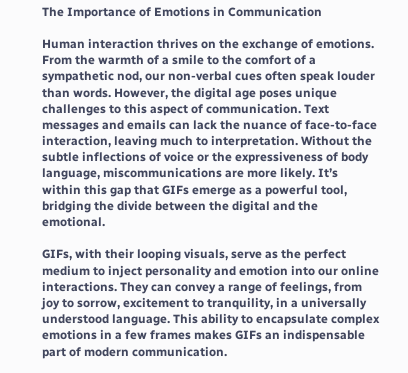The Importance of Emotions in Communication

Human interaction thrives on the exchange of emotions. From the warmth of a smile to the comfort of a sympathetic nod, our non-verbal cues often speak louder than words. However, the digital age poses unique challenges to this aspect of communication. Text messages and emails can lack the nuance of face-to-face interaction, leaving much to interpretation. Without the subtle inflections of voice or the expressiveness of body language, miscommunications are more likely. It’s within this gap that GIFs emerge as a powerful tool, bridging the divide between the digital and the emotional.

GIFs, with their looping visuals, serve as the perfect medium to inject personality and emotion into our online interactions. They can convey a range of feelings, from joy to sorrow, excitement to tranquility, in a universally understood language. This ability to encapsulate complex emotions in a few frames makes GIFs an indispensable part of modern communication.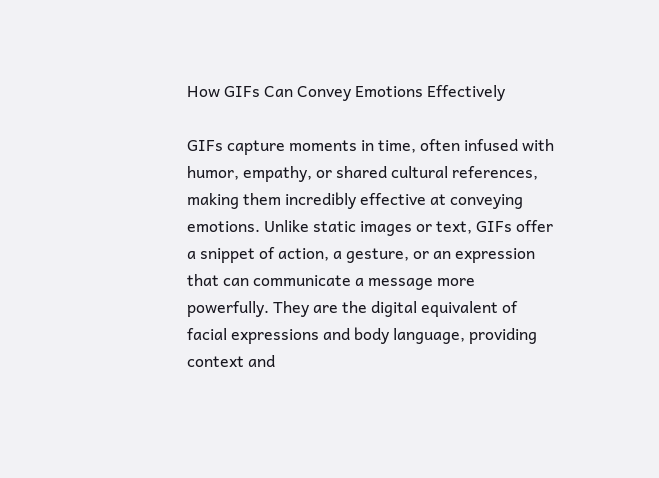How GIFs Can Convey Emotions Effectively

GIFs capture moments in time, often infused with humor, empathy, or shared cultural references, making them incredibly effective at conveying emotions. Unlike static images or text, GIFs offer a snippet of action, a gesture, or an expression that can communicate a message more powerfully. They are the digital equivalent of facial expressions and body language, providing context and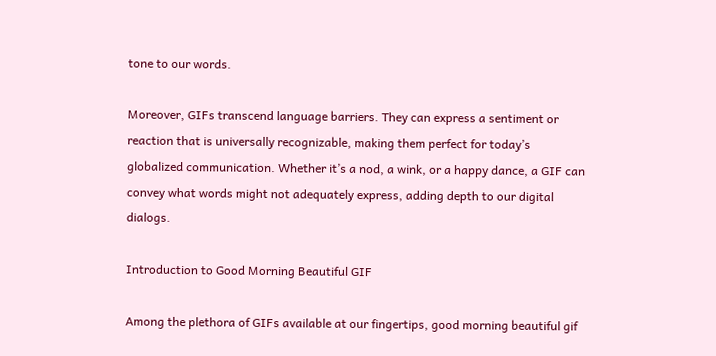tone to our words.

Moreover, GIFs transcend language barriers. They can express a sentiment or reaction that is universally recognizable, making them perfect for today’s globalized communication. Whether it’s a nod, a wink, or a happy dance, a GIF can convey what words might not adequately express, adding depth to our digital dialogs.

Introduction to Good Morning Beautiful GIF

Among the plethora of GIFs available at our fingertips, good morning beautiful gif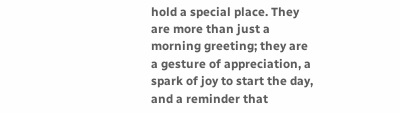hold a special place. They are more than just a morning greeting; they are a gesture of appreciation, a spark of joy to start the day, and a reminder that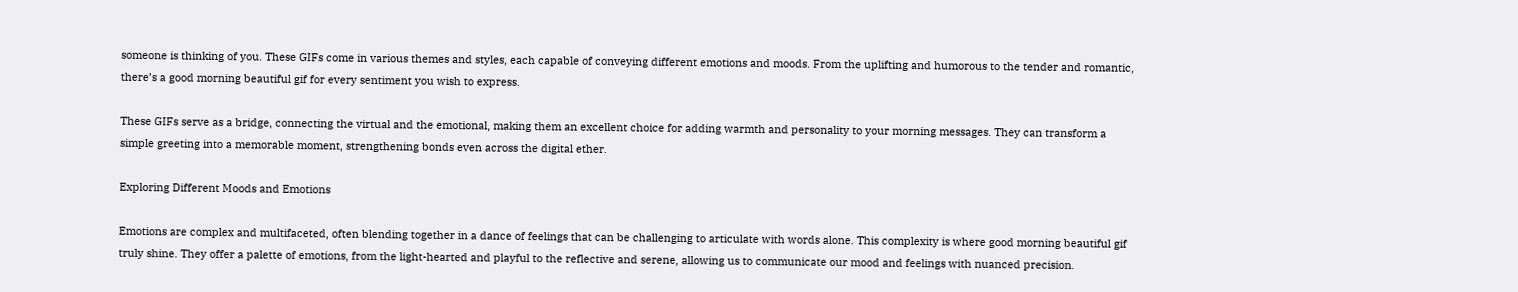someone is thinking of you. These GIFs come in various themes and styles, each capable of conveying different emotions and moods. From the uplifting and humorous to the tender and romantic, there’s a good morning beautiful gif for every sentiment you wish to express.

These GIFs serve as a bridge, connecting the virtual and the emotional, making them an excellent choice for adding warmth and personality to your morning messages. They can transform a simple greeting into a memorable moment, strengthening bonds even across the digital ether.

Exploring Different Moods and Emotions

Emotions are complex and multifaceted, often blending together in a dance of feelings that can be challenging to articulate with words alone. This complexity is where good morning beautiful gif truly shine. They offer a palette of emotions, from the light-hearted and playful to the reflective and serene, allowing us to communicate our mood and feelings with nuanced precision.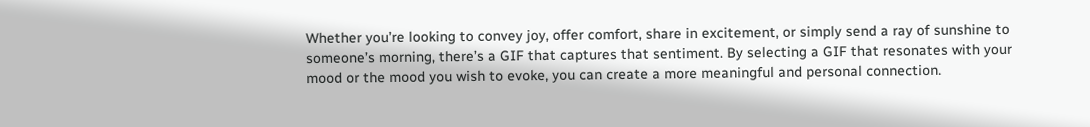Whether you’re looking to convey joy, offer comfort, share in excitement, or simply send a ray of sunshine to someone’s morning, there’s a GIF that captures that sentiment. By selecting a GIF that resonates with your mood or the mood you wish to evoke, you can create a more meaningful and personal connection.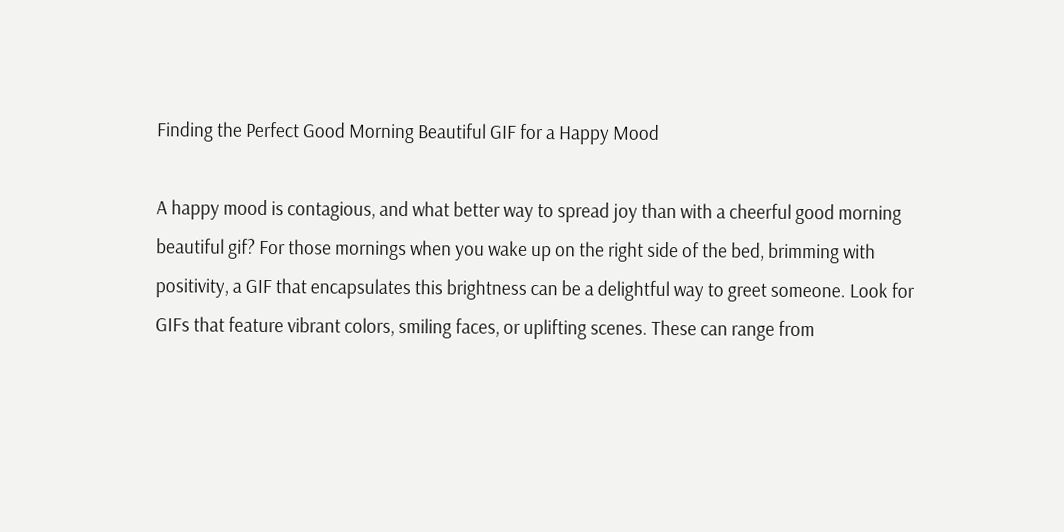Finding the Perfect Good Morning Beautiful GIF for a Happy Mood

A happy mood is contagious, and what better way to spread joy than with a cheerful good morning beautiful gif? For those mornings when you wake up on the right side of the bed, brimming with positivity, a GIF that encapsulates this brightness can be a delightful way to greet someone. Look for GIFs that feature vibrant colors, smiling faces, or uplifting scenes. These can range from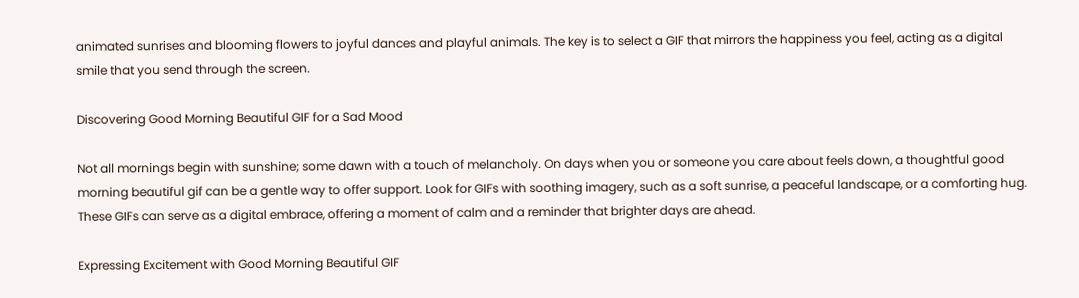animated sunrises and blooming flowers to joyful dances and playful animals. The key is to select a GIF that mirrors the happiness you feel, acting as a digital smile that you send through the screen.

Discovering Good Morning Beautiful GIF for a Sad Mood

Not all mornings begin with sunshine; some dawn with a touch of melancholy. On days when you or someone you care about feels down, a thoughtful good morning beautiful gif can be a gentle way to offer support. Look for GIFs with soothing imagery, such as a soft sunrise, a peaceful landscape, or a comforting hug. These GIFs can serve as a digital embrace, offering a moment of calm and a reminder that brighter days are ahead.

Expressing Excitement with Good Morning Beautiful GIF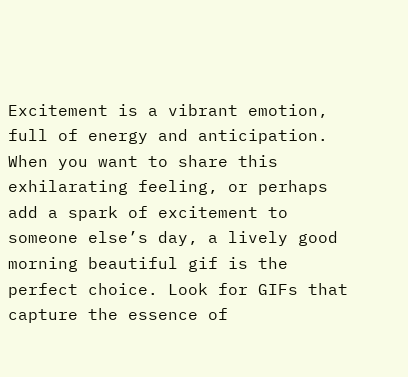Excitement is a vibrant emotion, full of energy and anticipation. When you want to share this exhilarating feeling, or perhaps add a spark of excitement to someone else’s day, a lively good morning beautiful gif is the perfect choice. Look for GIFs that capture the essence of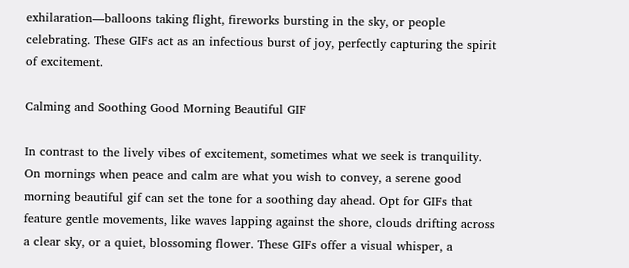exhilaration—balloons taking flight, fireworks bursting in the sky, or people celebrating. These GIFs act as an infectious burst of joy, perfectly capturing the spirit of excitement.

Calming and Soothing Good Morning Beautiful GIF

In contrast to the lively vibes of excitement, sometimes what we seek is tranquility. On mornings when peace and calm are what you wish to convey, a serene good morning beautiful gif can set the tone for a soothing day ahead. Opt for GIFs that feature gentle movements, like waves lapping against the shore, clouds drifting across a clear sky, or a quiet, blossoming flower. These GIFs offer a visual whisper, a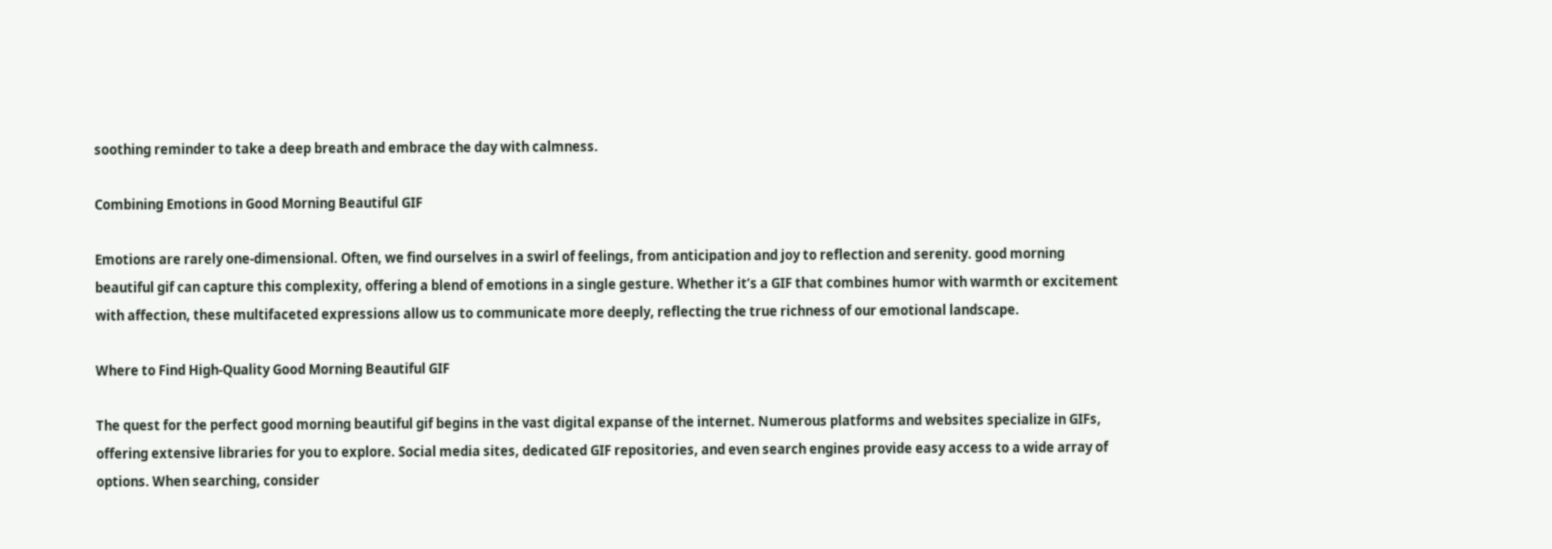soothing reminder to take a deep breath and embrace the day with calmness.

Combining Emotions in Good Morning Beautiful GIF

Emotions are rarely one-dimensional. Often, we find ourselves in a swirl of feelings, from anticipation and joy to reflection and serenity. good morning beautiful gif can capture this complexity, offering a blend of emotions in a single gesture. Whether it’s a GIF that combines humor with warmth or excitement with affection, these multifaceted expressions allow us to communicate more deeply, reflecting the true richness of our emotional landscape.

Where to Find High-Quality Good Morning Beautiful GIF

The quest for the perfect good morning beautiful gif begins in the vast digital expanse of the internet. Numerous platforms and websites specialize in GIFs, offering extensive libraries for you to explore. Social media sites, dedicated GIF repositories, and even search engines provide easy access to a wide array of options. When searching, consider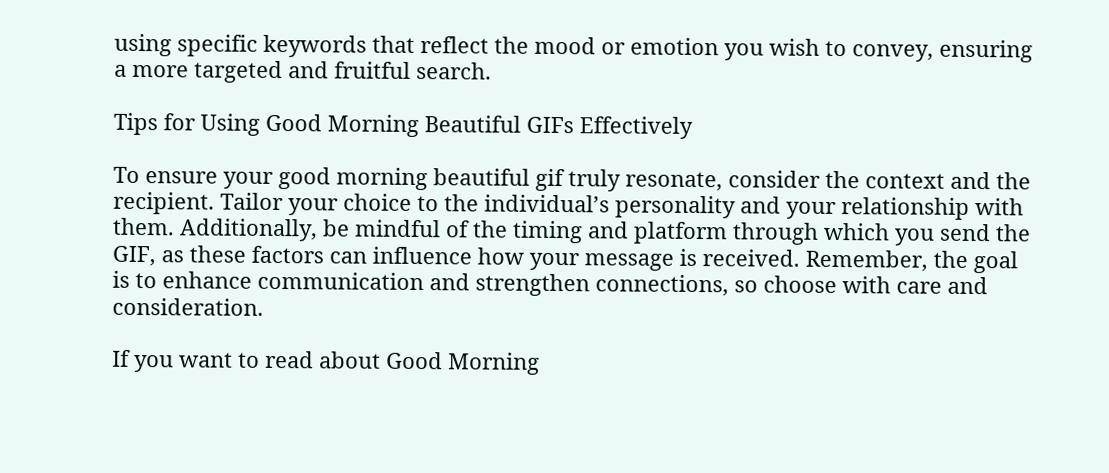using specific keywords that reflect the mood or emotion you wish to convey, ensuring a more targeted and fruitful search.

Tips for Using Good Morning Beautiful GIFs Effectively

To ensure your good morning beautiful gif truly resonate, consider the context and the recipient. Tailor your choice to the individual’s personality and your relationship with them. Additionally, be mindful of the timing and platform through which you send the GIF, as these factors can influence how your message is received. Remember, the goal is to enhance communication and strengthen connections, so choose with care and consideration.

If you want to read about Good Morning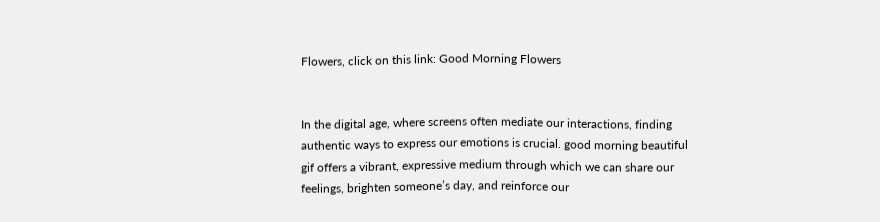Flowers, click on this link: Good Morning Flowers


In the digital age, where screens often mediate our interactions, finding authentic ways to express our emotions is crucial. good morning beautiful gif offers a vibrant, expressive medium through which we can share our feelings, brighten someone’s day, and reinforce our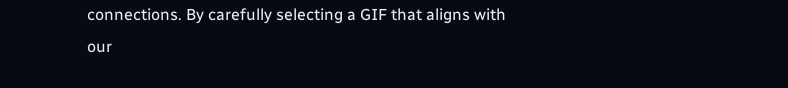connections. By carefully selecting a GIF that aligns with our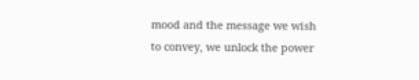mood and the message we wish to convey, we unlock the power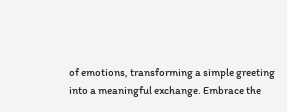of emotions, transforming a simple greeting into a meaningful exchange. Embrace the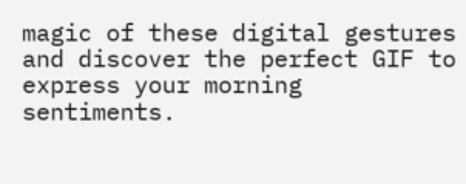magic of these digital gestures and discover the perfect GIF to express your morning sentiments.